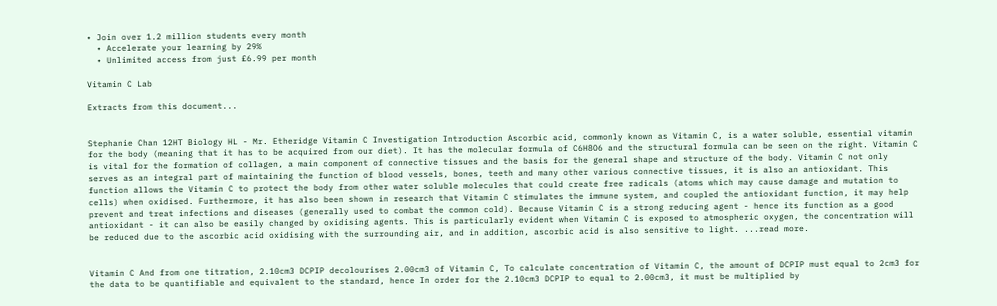• Join over 1.2 million students every month
  • Accelerate your learning by 29%
  • Unlimited access from just £6.99 per month

Vitamin C Lab

Extracts from this document...


Stephanie Chan 12HT Biology HL - Mr. Etheridge Vitamin C Investigation Introduction Ascorbic acid, commonly known as Vitamin C, is a water soluble, essential vitamin for the body (meaning that it has to be acquired from our diet). It has the molecular formula of C6H8O6 and the structural formula can be seen on the right. Vitamin C is vital for the formation of collagen, a main component of connective tissues and the basis for the general shape and structure of the body. Vitamin C not only serves as an integral part of maintaining the function of blood vessels, bones, teeth and many other various connective tissues, it is also an antioxidant. This function allows the Vitamin C to protect the body from other water soluble molecules that could create free radicals (atoms which may cause damage and mutation to cells) when oxidised. Furthermore, it has also been shown in research that Vitamin C stimulates the immune system, and coupled the antioxidant function, it may help prevent and treat infections and diseases (generally used to combat the common cold). Because Vitamin C is a strong reducing agent - hence its function as a good antioxidant - it can also be easily changed by oxidising agents. This is particularly evident when Vitamin C is exposed to atmospheric oxygen, the concentration will be reduced due to the ascorbic acid oxidising with the surrounding air, and in addition, ascorbic acid is also sensitive to light. ...read more.


Vitamin C And from one titration, 2.10cm3 DCPIP decolourises 2.00cm3 of Vitamin C, To calculate concentration of Vitamin C, the amount of DCPIP must equal to 2cm3 for the data to be quantifiable and equivalent to the standard, hence In order for the 2.10cm3 DCPIP to equal to 2.00cm3, it must be multiplied by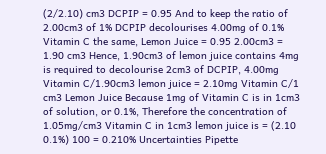(2/2.10) cm3 DCPIP = 0.95 And to keep the ratio of 2.00cm3 of 1% DCPIP decolourises 4.00mg of 0.1% Vitamin C the same, Lemon Juice = 0.95 2.00cm3 = 1.90 cm3 Hence, 1.90cm3 of lemon juice contains 4mg is required to decolourise 2cm3 of DCPIP, 4.00mg Vitamin C/1.90cm3 lemon juice = 2.10mg Vitamin C/1 cm3 Lemon Juice Because 1mg of Vitamin C is in 1cm3 of solution, or 0.1%, Therefore the concentration of 1.05mg/cm3 Vitamin C in 1cm3 lemon juice is = (2.10 0.1%) 100 = 0.210% Uncertainties Pipette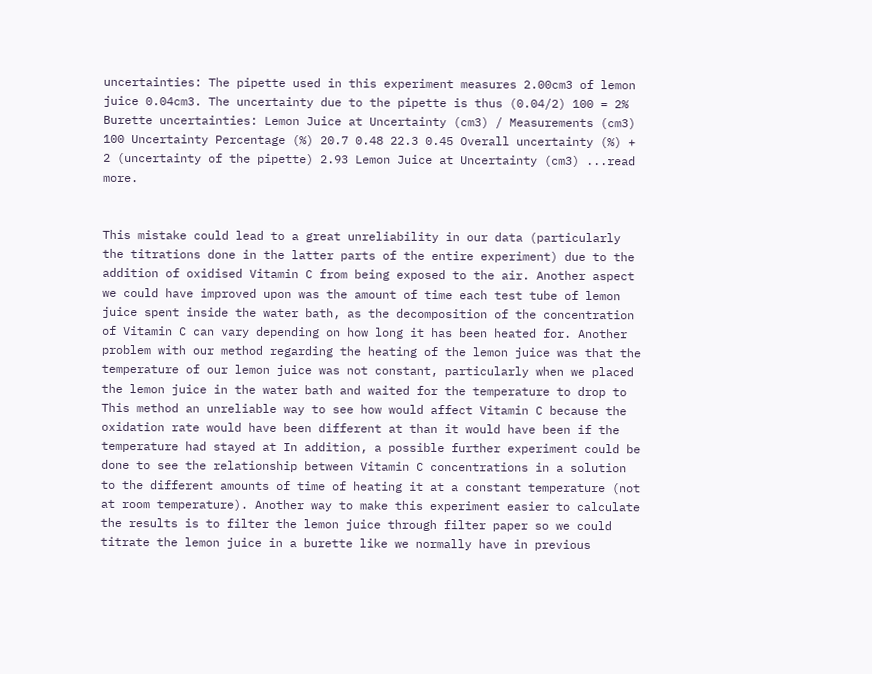uncertainties: The pipette used in this experiment measures 2.00cm3 of lemon juice 0.04cm3. The uncertainty due to the pipette is thus (0.04/2) 100 = 2% Burette uncertainties: Lemon Juice at Uncertainty (cm3) / Measurements (cm3) 100 Uncertainty Percentage (%) 20.7 0.48 22.3 0.45 Overall uncertainty (%) + 2 (uncertainty of the pipette) 2.93 Lemon Juice at Uncertainty (cm3) ...read more.


This mistake could lead to a great unreliability in our data (particularly the titrations done in the latter parts of the entire experiment) due to the addition of oxidised Vitamin C from being exposed to the air. Another aspect we could have improved upon was the amount of time each test tube of lemon juice spent inside the water bath, as the decomposition of the concentration of Vitamin C can vary depending on how long it has been heated for. Another problem with our method regarding the heating of the lemon juice was that the temperature of our lemon juice was not constant, particularly when we placed the lemon juice in the water bath and waited for the temperature to drop to This method an unreliable way to see how would affect Vitamin C because the oxidation rate would have been different at than it would have been if the temperature had stayed at In addition, a possible further experiment could be done to see the relationship between Vitamin C concentrations in a solution to the different amounts of time of heating it at a constant temperature (not at room temperature). Another way to make this experiment easier to calculate the results is to filter the lemon juice through filter paper so we could titrate the lemon juice in a burette like we normally have in previous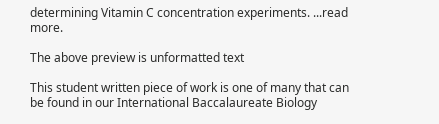determining Vitamin C concentration experiments. ...read more.

The above preview is unformatted text

This student written piece of work is one of many that can be found in our International Baccalaureate Biology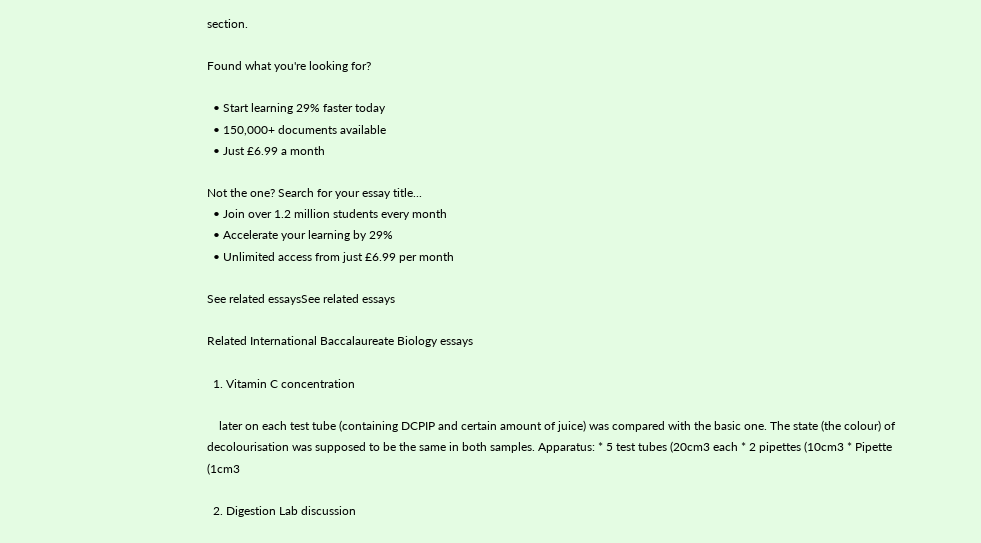section.

Found what you're looking for?

  • Start learning 29% faster today
  • 150,000+ documents available
  • Just £6.99 a month

Not the one? Search for your essay title...
  • Join over 1.2 million students every month
  • Accelerate your learning by 29%
  • Unlimited access from just £6.99 per month

See related essaysSee related essays

Related International Baccalaureate Biology essays

  1. Vitamin C concentration

    later on each test tube (containing DCPIP and certain amount of juice) was compared with the basic one. The state (the colour) of decolourisation was supposed to be the same in both samples. Apparatus: * 5 test tubes (20cm3 each * 2 pipettes (10cm3 * Pipette (1cm3

  2. Digestion Lab discussion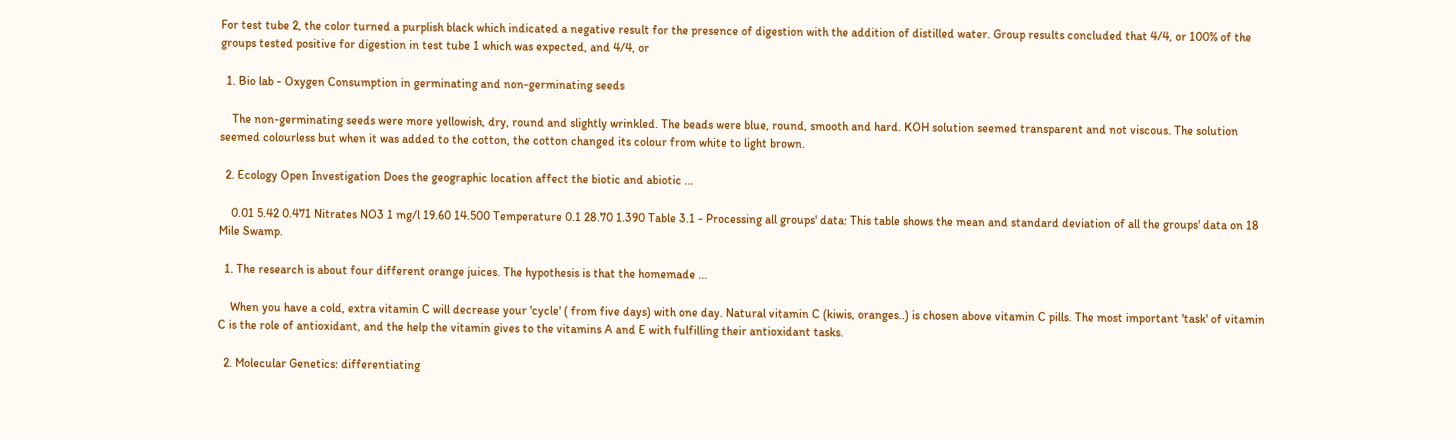For test tube 2, the color turned a purplish black which indicated a negative result for the presence of digestion with the addition of distilled water. Group results concluded that 4/4, or 100% of the groups tested positive for digestion in test tube 1 which was expected, and 4/4, or

  1. Bio lab - Oxygen Consumption in germinating and non-germinating seeds

    The non-germinating seeds were more yellowish, dry, round and slightly wrinkled. The beads were blue, round, smooth and hard. KOH solution seemed transparent and not viscous. The solution seemed colourless but when it was added to the cotton, the cotton changed its colour from white to light brown.

  2. Ecology Open Investigation Does the geographic location affect the biotic and abiotic ...

    0.01 5.42 0.471 Nitrates NO3 1 mg/l 19.60 14.500 Temperature 0.1 28.70 1.390 Table 3.1 - Processing all groups' data: This table shows the mean and standard deviation of all the groups' data on 18 Mile Swamp.

  1. The research is about four different orange juices. The hypothesis is that the homemade ...

    When you have a cold, extra vitamin C will decrease your 'cycle' ( from five days) with one day. Natural vitamin C (kiwis, oranges..) is chosen above vitamin C pills. The most important 'task' of vitamin C is the role of antioxidant, and the help the vitamin gives to the vitamins A and E with fulfilling their antioxidant tasks.

  2. Molecular Genetics: differentiating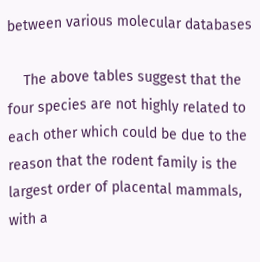between various molecular databases

    The above tables suggest that the four species are not highly related to each other which could be due to the reason that the rodent family is the largest order of placental mammals, with a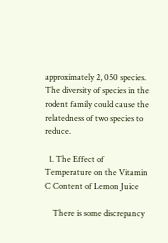approximately 2, 050 species. The diversity of species in the rodent family could cause the relatedness of two species to reduce.

  1. The Effect of Temperature on the Vitamin C Content of Lemon Juice

    There is some discrepancy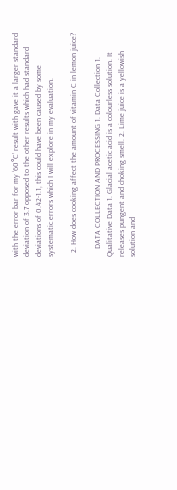with the error bar for my ‘60°C’ result with gave it a larger standard deviation of 3.7 opposed to the other results which had standard deviations of 0.42-1.1, this could have been caused by some systematic errors which I will explore in my evaluation.

  2. How does cooking affect the amount of vitamin C in lemon juice?

    DATA COLLECTION AND PROCESSING 1. Data Collection 1. Qualitative Data 1. Glacial acetic acid is a colourless solution. It releases pungent and choking smell. 2. Lime juice is a yellowish solution and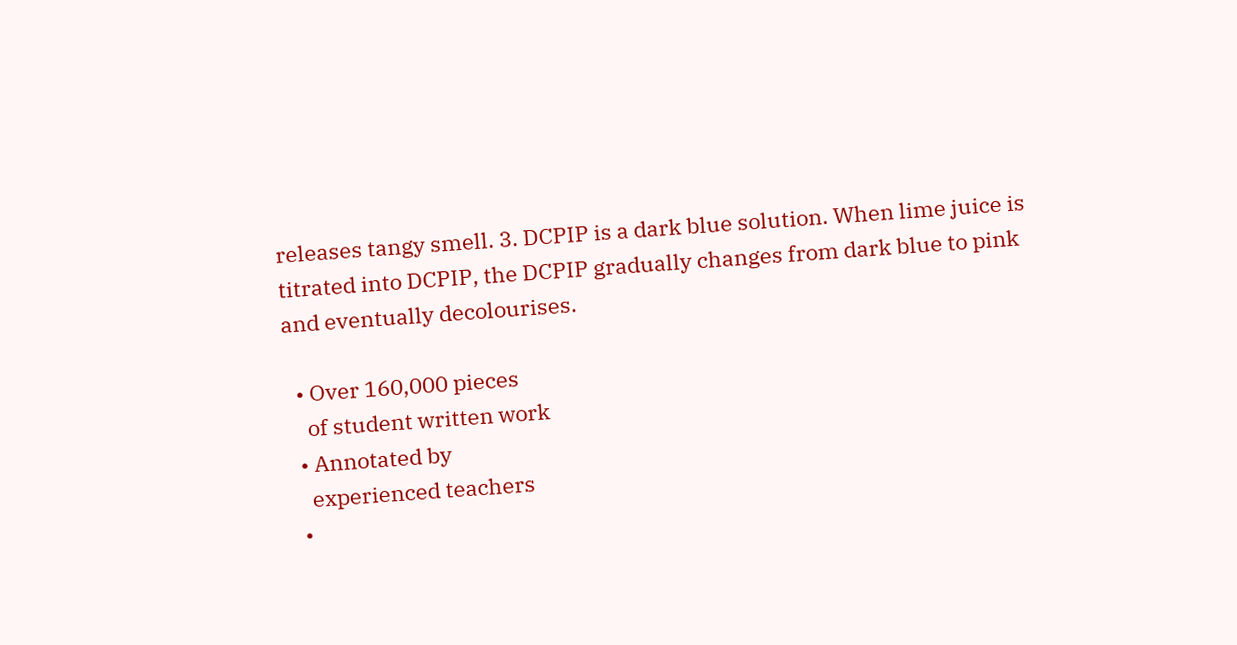releases tangy smell. 3. DCPIP is a dark blue solution. When lime juice is titrated into DCPIP, the DCPIP gradually changes from dark blue to pink and eventually decolourises.

  • Over 160,000 pieces
    of student written work
  • Annotated by
    experienced teachers
  •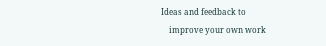Ideas and feedback to
    improve your own work